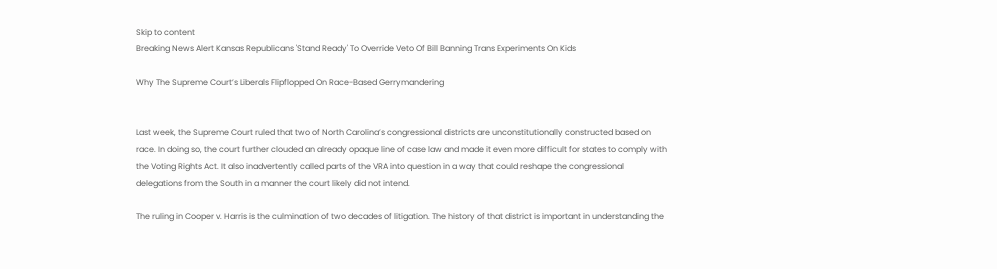Skip to content
Breaking News Alert Kansas Republicans 'Stand Ready' To Override Veto Of Bill Banning Trans Experiments On Kids

Why The Supreme Court’s Liberals Flipflopped On Race-Based Gerrymandering


Last week, the Supreme Court ruled that two of North Carolina’s congressional districts are unconstitutionally constructed based on race. In doing so, the court further clouded an already opaque line of case law and made it even more difficult for states to comply with the Voting Rights Act. It also inadvertently called parts of the VRA into question in a way that could reshape the congressional delegations from the South in a manner the court likely did not intend.

The ruling in Cooper v. Harris is the culmination of two decades of litigation. The history of that district is important in understanding the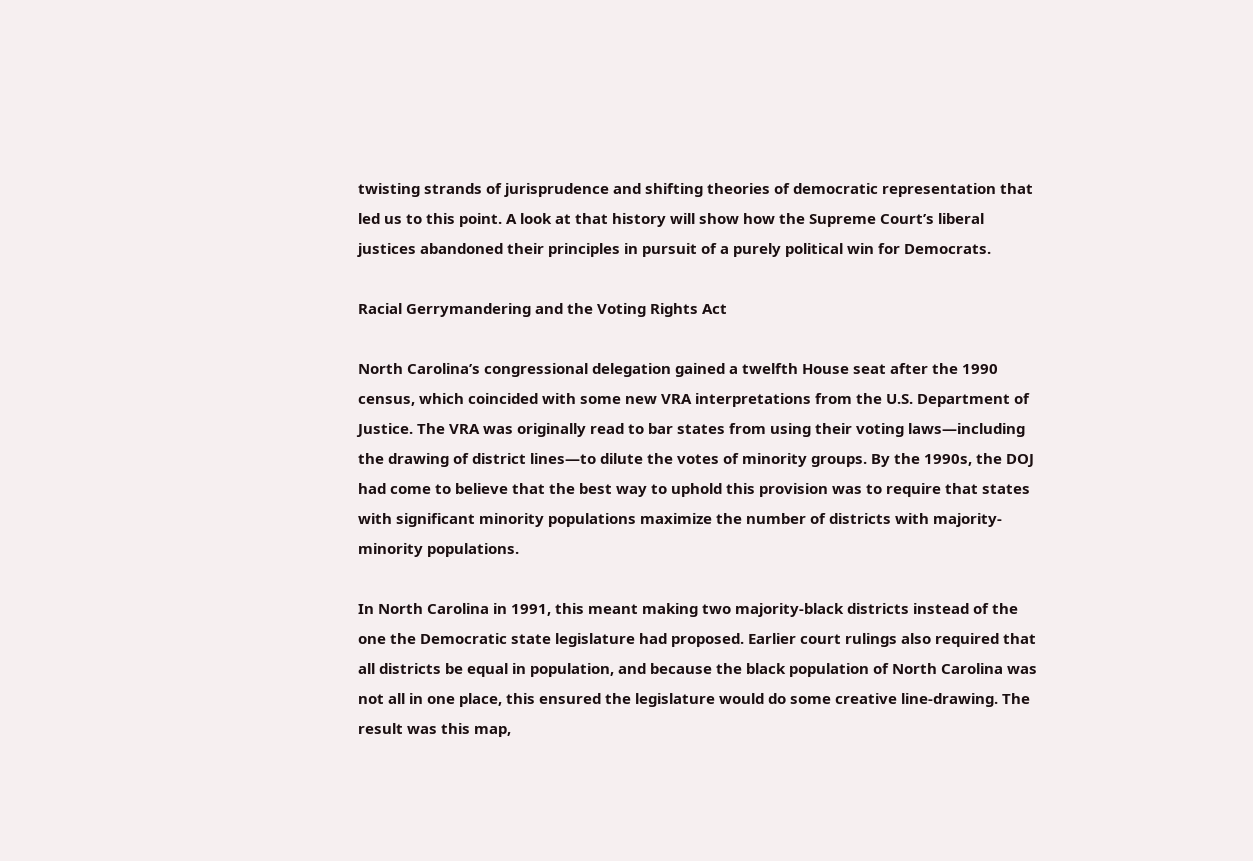twisting strands of jurisprudence and shifting theories of democratic representation that led us to this point. A look at that history will show how the Supreme Court’s liberal justices abandoned their principles in pursuit of a purely political win for Democrats.

Racial Gerrymandering and the Voting Rights Act

North Carolina’s congressional delegation gained a twelfth House seat after the 1990 census, which coincided with some new VRA interpretations from the U.S. Department of Justice. The VRA was originally read to bar states from using their voting laws—including the drawing of district lines—to dilute the votes of minority groups. By the 1990s, the DOJ had come to believe that the best way to uphold this provision was to require that states with significant minority populations maximize the number of districts with majority-minority populations.

In North Carolina in 1991, this meant making two majority-black districts instead of the one the Democratic state legislature had proposed. Earlier court rulings also required that all districts be equal in population, and because the black population of North Carolina was not all in one place, this ensured the legislature would do some creative line-drawing. The result was this map,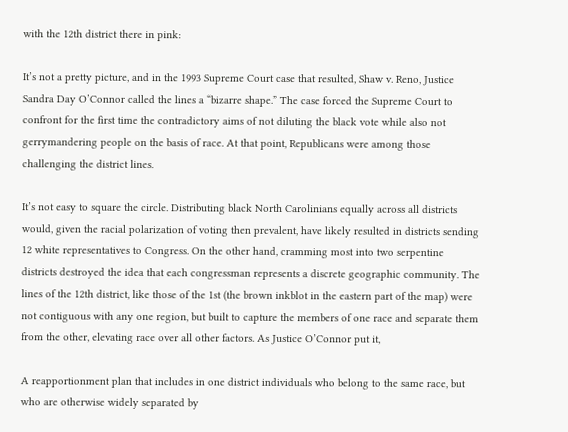with the 12th district there in pink:

It’s not a pretty picture, and in the 1993 Supreme Court case that resulted, Shaw v. Reno, Justice Sandra Day O’Connor called the lines a “bizarre shape.” The case forced the Supreme Court to confront for the first time the contradictory aims of not diluting the black vote while also not gerrymandering people on the basis of race. At that point, Republicans were among those challenging the district lines.

It’s not easy to square the circle. Distributing black North Carolinians equally across all districts would, given the racial polarization of voting then prevalent, have likely resulted in districts sending 12 white representatives to Congress. On the other hand, cramming most into two serpentine districts destroyed the idea that each congressman represents a discrete geographic community. The lines of the 12th district, like those of the 1st (the brown inkblot in the eastern part of the map) were not contiguous with any one region, but built to capture the members of one race and separate them from the other, elevating race over all other factors. As Justice O’Connor put it,

A reapportionment plan that includes in one district individuals who belong to the same race, but who are otherwise widely separated by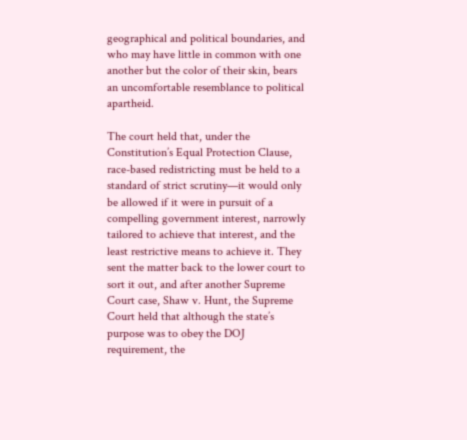geographical and political boundaries, and who may have little in common with one another but the color of their skin, bears an uncomfortable resemblance to political apartheid.

The court held that, under the Constitution’s Equal Protection Clause, race-based redistricting must be held to a standard of strict scrutiny—it would only be allowed if it were in pursuit of a compelling government interest, narrowly tailored to achieve that interest, and the least restrictive means to achieve it. They sent the matter back to the lower court to sort it out, and after another Supreme Court case, Shaw v. Hunt, the Supreme Court held that although the state’s purpose was to obey the DOJ requirement, the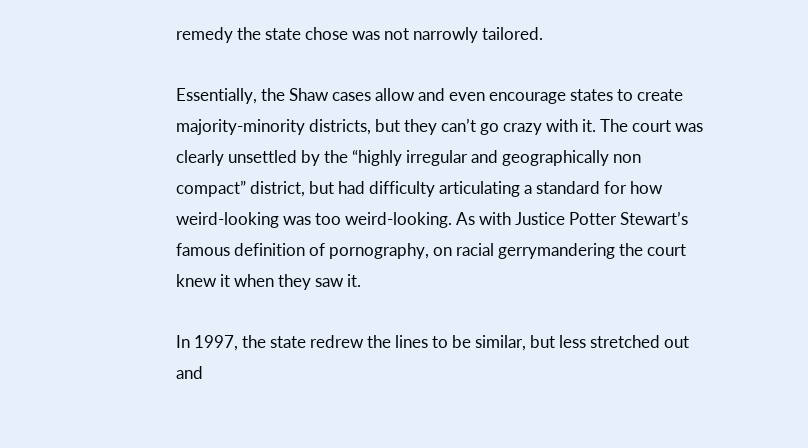remedy the state chose was not narrowly tailored.

Essentially, the Shaw cases allow and even encourage states to create majority-minority districts, but they can’t go crazy with it. The court was clearly unsettled by the “highly irregular and geographically non compact” district, but had difficulty articulating a standard for how weird-looking was too weird-looking. As with Justice Potter Stewart’s famous definition of pornography, on racial gerrymandering the court knew it when they saw it.

In 1997, the state redrew the lines to be similar, but less stretched out and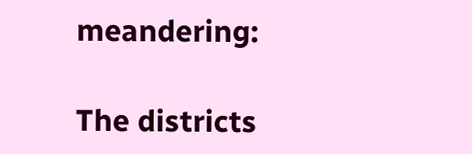meandering:

The districts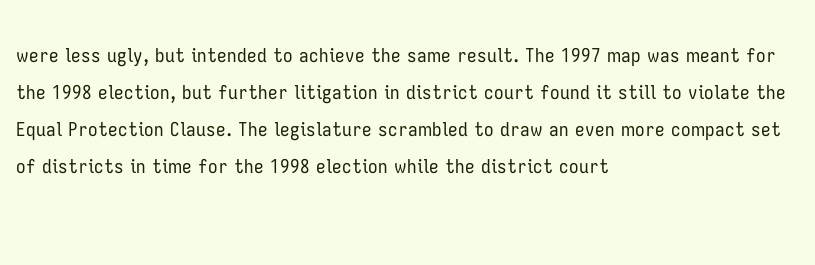were less ugly, but intended to achieve the same result. The 1997 map was meant for the 1998 election, but further litigation in district court found it still to violate the Equal Protection Clause. The legislature scrambled to draw an even more compact set of districts in time for the 1998 election while the district court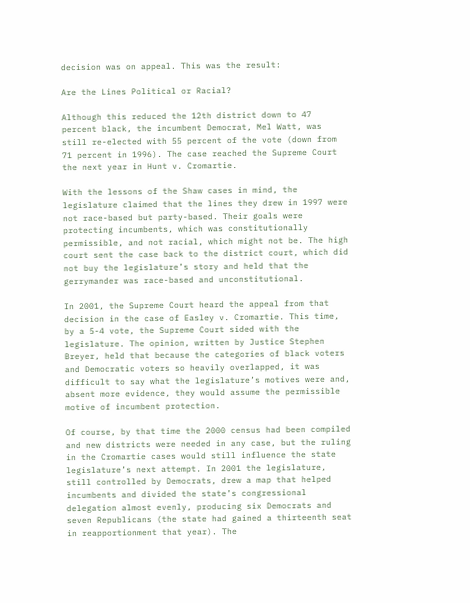decision was on appeal. This was the result:

Are the Lines Political or Racial?

Although this reduced the 12th district down to 47 percent black, the incumbent Democrat, Mel Watt, was still re-elected with 55 percent of the vote (down from 71 percent in 1996). The case reached the Supreme Court the next year in Hunt v. Cromartie.

With the lessons of the Shaw cases in mind, the legislature claimed that the lines they drew in 1997 were not race-based but party-based. Their goals were protecting incumbents, which was constitutionally permissible, and not racial, which might not be. The high court sent the case back to the district court, which did not buy the legislature’s story and held that the gerrymander was race-based and unconstitutional.

In 2001, the Supreme Court heard the appeal from that decision in the case of Easley v. Cromartie. This time, by a 5-4 vote, the Supreme Court sided with the legislature. The opinion, written by Justice Stephen Breyer, held that because the categories of black voters and Democratic voters so heavily overlapped, it was difficult to say what the legislature’s motives were and, absent more evidence, they would assume the permissible motive of incumbent protection.

Of course, by that time the 2000 census had been compiled and new districts were needed in any case, but the ruling in the Cromartie cases would still influence the state legislature’s next attempt. In 2001 the legislature, still controlled by Democrats, drew a map that helped incumbents and divided the state’s congressional delegation almost evenly, producing six Democrats and seven Republicans (the state had gained a thirteenth seat in reapportionment that year). The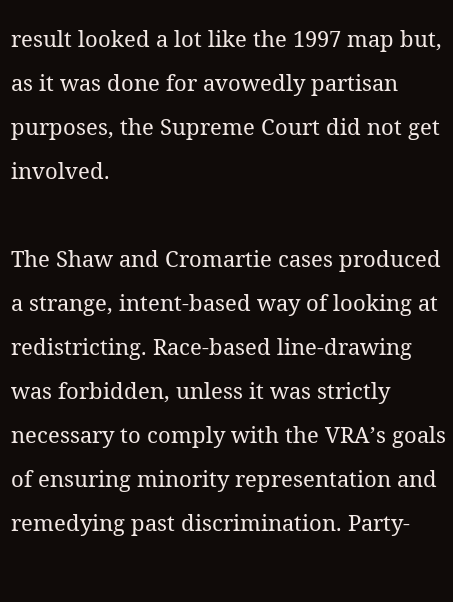result looked a lot like the 1997 map but, as it was done for avowedly partisan purposes, the Supreme Court did not get involved.

The Shaw and Cromartie cases produced a strange, intent-based way of looking at redistricting. Race-based line-drawing was forbidden, unless it was strictly necessary to comply with the VRA’s goals of ensuring minority representation and remedying past discrimination. Party-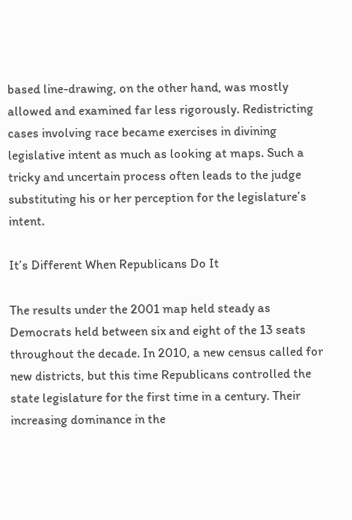based line-drawing, on the other hand, was mostly allowed and examined far less rigorously. Redistricting cases involving race became exercises in divining legislative intent as much as looking at maps. Such a tricky and uncertain process often leads to the judge substituting his or her perception for the legislature’s intent.

It’s Different When Republicans Do It

The results under the 2001 map held steady as Democrats held between six and eight of the 13 seats throughout the decade. In 2010, a new census called for new districts, but this time Republicans controlled the state legislature for the first time in a century. Their increasing dominance in the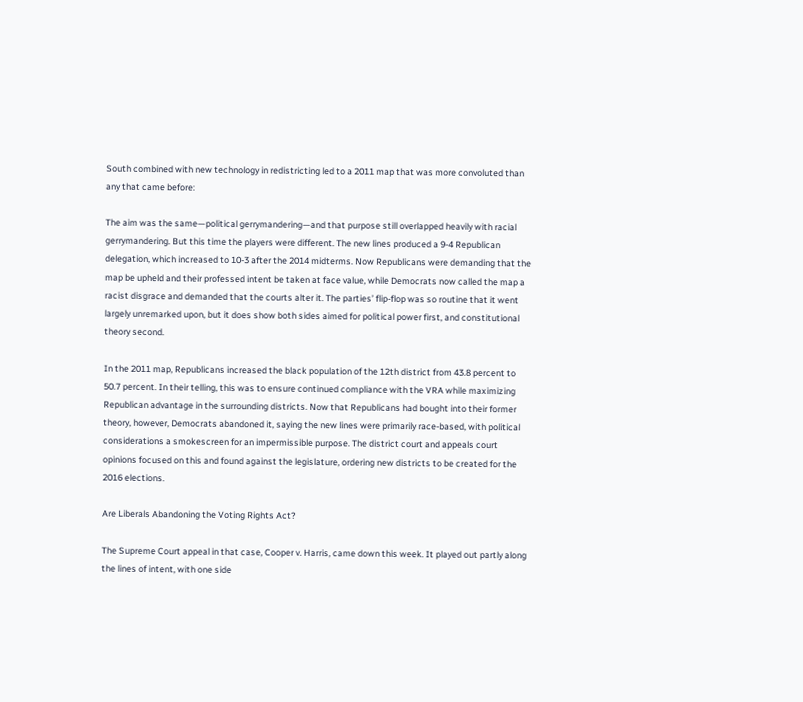South combined with new technology in redistricting led to a 2011 map that was more convoluted than any that came before:

The aim was the same—political gerrymandering—and that purpose still overlapped heavily with racial gerrymandering. But this time the players were different. The new lines produced a 9-4 Republican delegation, which increased to 10-3 after the 2014 midterms. Now Republicans were demanding that the map be upheld and their professed intent be taken at face value, while Democrats now called the map a racist disgrace and demanded that the courts alter it. The parties’ flip-flop was so routine that it went largely unremarked upon, but it does show both sides aimed for political power first, and constitutional theory second.

In the 2011 map, Republicans increased the black population of the 12th district from 43.8 percent to 50.7 percent. In their telling, this was to ensure continued compliance with the VRA while maximizing Republican advantage in the surrounding districts. Now that Republicans had bought into their former theory, however, Democrats abandoned it, saying the new lines were primarily race-based, with political considerations a smokescreen for an impermissible purpose. The district court and appeals court opinions focused on this and found against the legislature, ordering new districts to be created for the 2016 elections.

Are Liberals Abandoning the Voting Rights Act?

The Supreme Court appeal in that case, Cooper v. Harris, came down this week. It played out partly along the lines of intent, with one side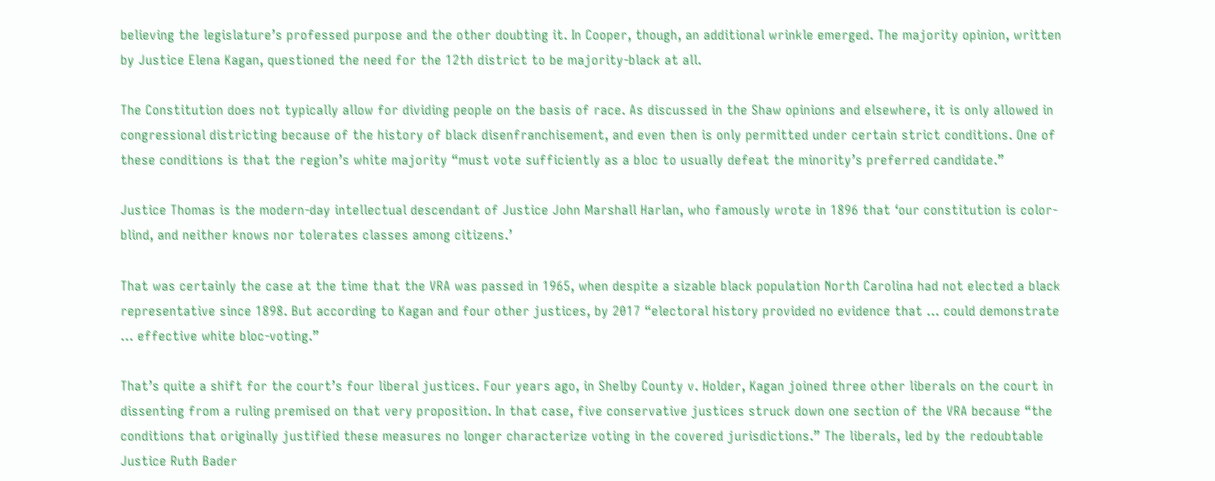believing the legislature’s professed purpose and the other doubting it. In Cooper, though, an additional wrinkle emerged. The majority opinion, written by Justice Elena Kagan, questioned the need for the 12th district to be majority-black at all.

The Constitution does not typically allow for dividing people on the basis of race. As discussed in the Shaw opinions and elsewhere, it is only allowed in congressional districting because of the history of black disenfranchisement, and even then is only permitted under certain strict conditions. One of these conditions is that the region’s white majority “must vote sufficiently as a bloc to usually defeat the minority’s preferred candidate.”

Justice Thomas is the modern-day intellectual descendant of Justice John Marshall Harlan, who famously wrote in 1896 that ‘our constitution is color-blind, and neither knows nor tolerates classes among citizens.’

That was certainly the case at the time that the VRA was passed in 1965, when despite a sizable black population North Carolina had not elected a black representative since 1898. But according to Kagan and four other justices, by 2017 “electoral history provided no evidence that … could demonstrate … effective white bloc-voting.”

That’s quite a shift for the court’s four liberal justices. Four years ago, in Shelby County v. Holder, Kagan joined three other liberals on the court in dissenting from a ruling premised on that very proposition. In that case, five conservative justices struck down one section of the VRA because “the conditions that originally justified these measures no longer characterize voting in the covered jurisdictions.” The liberals, led by the redoubtable Justice Ruth Bader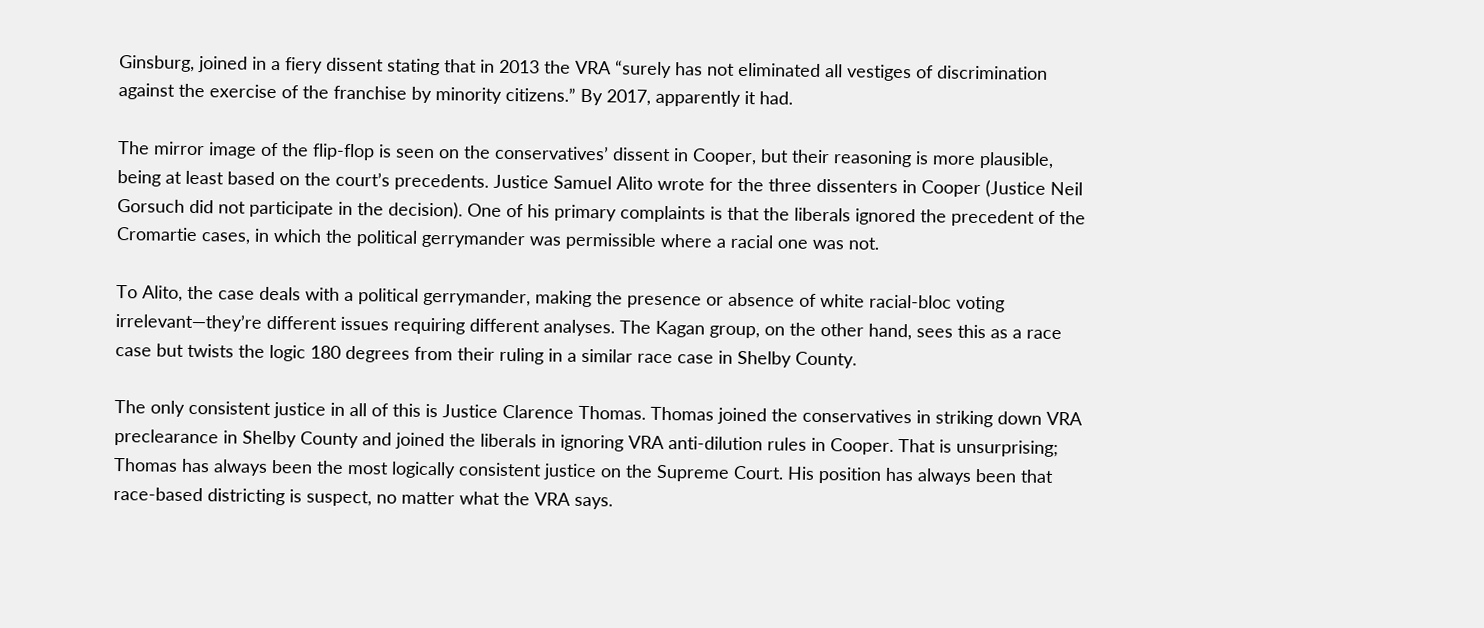Ginsburg, joined in a fiery dissent stating that in 2013 the VRA “surely has not eliminated all vestiges of discrimination against the exercise of the franchise by minority citizens.” By 2017, apparently it had.

The mirror image of the flip-flop is seen on the conservatives’ dissent in Cooper, but their reasoning is more plausible, being at least based on the court’s precedents. Justice Samuel Alito wrote for the three dissenters in Cooper (Justice Neil Gorsuch did not participate in the decision). One of his primary complaints is that the liberals ignored the precedent of the Cromartie cases, in which the political gerrymander was permissible where a racial one was not.

To Alito, the case deals with a political gerrymander, making the presence or absence of white racial-bloc voting irrelevant—they’re different issues requiring different analyses. The Kagan group, on the other hand, sees this as a race case but twists the logic 180 degrees from their ruling in a similar race case in Shelby County.

The only consistent justice in all of this is Justice Clarence Thomas. Thomas joined the conservatives in striking down VRA preclearance in Shelby County and joined the liberals in ignoring VRA anti-dilution rules in Cooper. That is unsurprising; Thomas has always been the most logically consistent justice on the Supreme Court. His position has always been that race-based districting is suspect, no matter what the VRA says.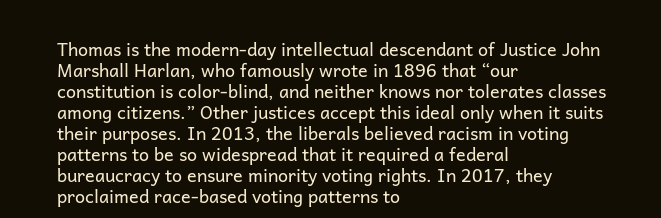Thomas is the modern-day intellectual descendant of Justice John Marshall Harlan, who famously wrote in 1896 that “our constitution is color-blind, and neither knows nor tolerates classes among citizens.” Other justices accept this ideal only when it suits their purposes. In 2013, the liberals believed racism in voting patterns to be so widespread that it required a federal bureaucracy to ensure minority voting rights. In 2017, they proclaimed race-based voting patterns to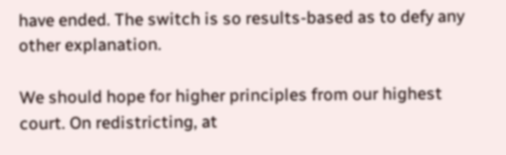have ended. The switch is so results-based as to defy any other explanation.

We should hope for higher principles from our highest court. On redistricting, at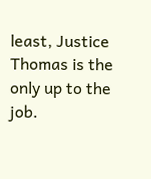least, Justice Thomas is the only up to the job.